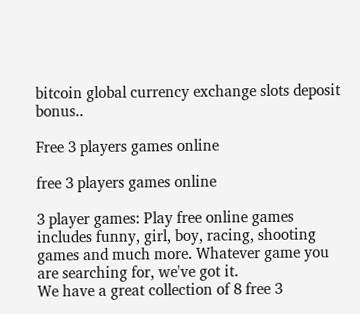bitcoin global currency exchange slots deposit bonus..

Free 3 players games online

free 3 players games online

3 player games: Play free online games includes funny, girl, boy, racing, shooting games and much more. Whatever game you are searching for, we've got it.
We have a great collection of 8 free 3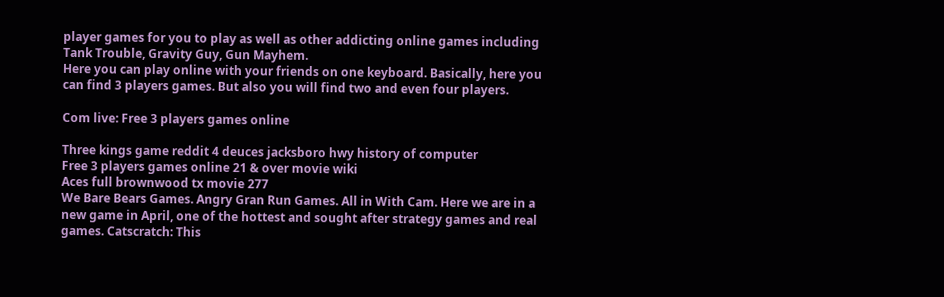player games for you to play as well as other addicting online games including Tank Trouble, Gravity Guy, Gun Mayhem.
Here you can play online with your friends on one keyboard. Basically, here you can find 3 players games. But also you will find two and even four players.

Com live: Free 3 players games online

Three kings game reddit 4 deuces jacksboro hwy history of computer
Free 3 players games online 21 & over movie wiki
Aces full brownwood tx movie 277
We Bare Bears Games. Angry Gran Run Games. All in With Cam. Here we are in a new game in April, one of the hottest and sought after strategy games and real games. Catscratch: This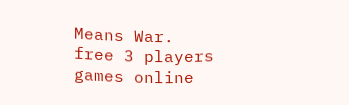Means War. free 3 players games online